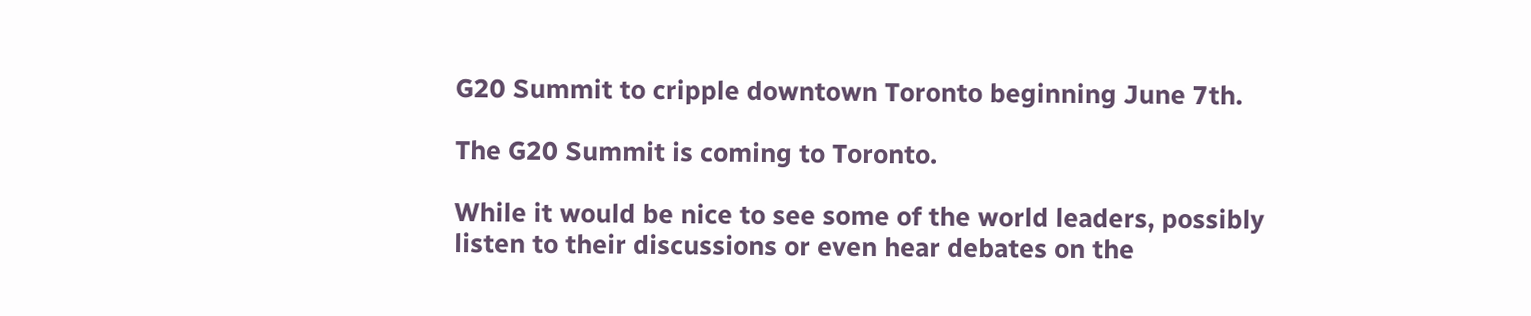G20 Summit to cripple downtown Toronto beginning June 7th.

The G20 Summit is coming to Toronto.

While it would be nice to see some of the world leaders, possibly listen to their discussions or even hear debates on the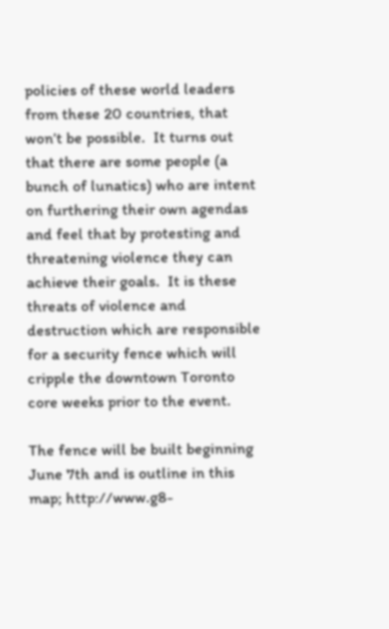policies of these world leaders from these 20 countries, that won’t be possible.  It turns out that there are some people (a bunch of lunatics) who are intent on furthering their own agendas and feel that by protesting and threatening violence they can achieve their goals.  It is these threats of violence and destruction which are responsible for a security fence which will cripple the downtown Toronto core weeks prior to the event.

The fence will be built beginning June 7th and is outline in this map; http://www.g8-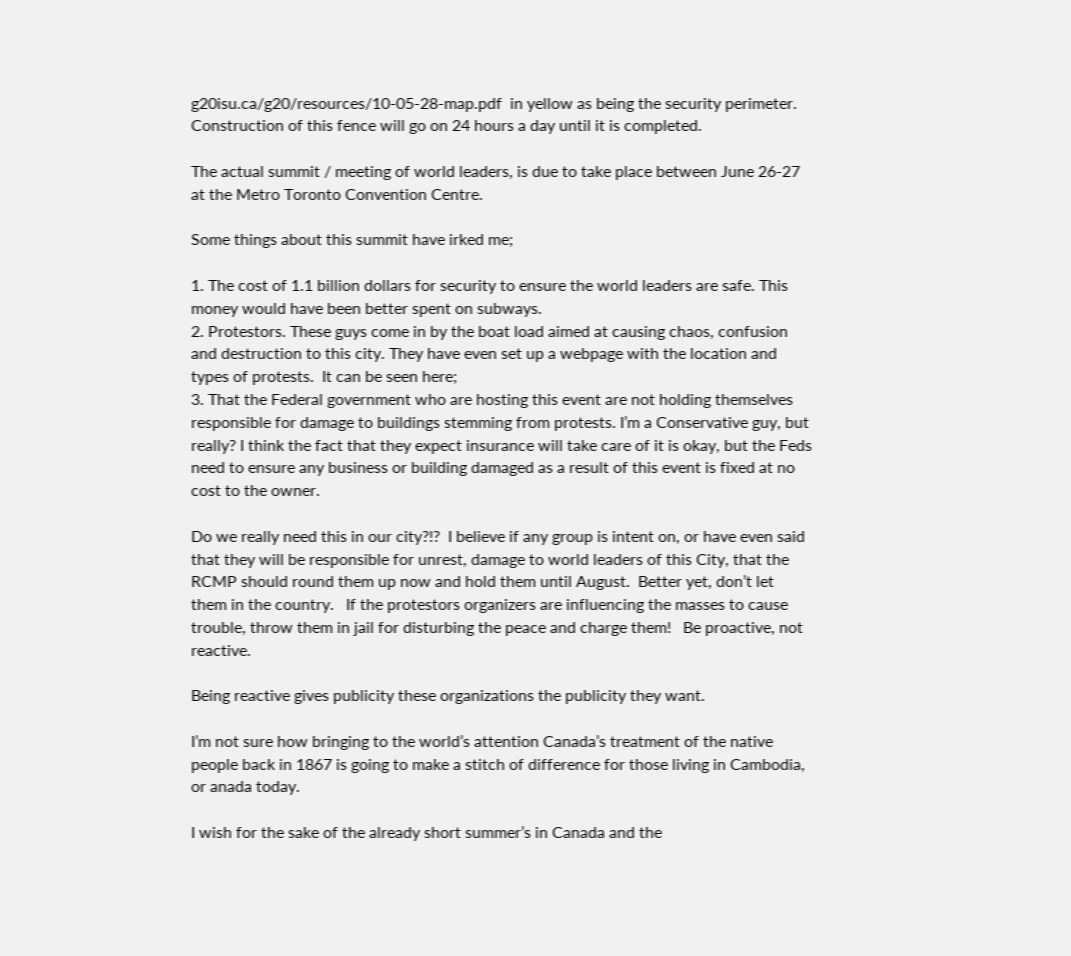g20isu.ca/g20/resources/10-05-28-map.pdf  in yellow as being the security perimeter. Construction of this fence will go on 24 hours a day until it is completed.

The actual summit / meeting of world leaders, is due to take place between June 26-27 at the Metro Toronto Convention Centre.

Some things about this summit have irked me;

1. The cost of 1.1 billion dollars for security to ensure the world leaders are safe. This money would have been better spent on subways.
2. Protestors. These guys come in by the boat load aimed at causing chaos, confusion and destruction to this city. They have even set up a webpage with the location and types of protests.  It can be seen here;
3. That the Federal government who are hosting this event are not holding themselves responsible for damage to buildings stemming from protests. I’m a Conservative guy, but really? I think the fact that they expect insurance will take care of it is okay, but the Feds need to ensure any business or building damaged as a result of this event is fixed at no cost to the owner.

Do we really need this in our city?!?  I believe if any group is intent on, or have even said that they will be responsible for unrest, damage to world leaders of this City, that the RCMP should round them up now and hold them until August.  Better yet, don’t let them in the country.   If the protestors organizers are influencing the masses to cause trouble, throw them in jail for disturbing the peace and charge them!   Be proactive, not reactive.

Being reactive gives publicity these organizations the publicity they want.

I’m not sure how bringing to the world’s attention Canada’s treatment of the native people back in 1867 is going to make a stitch of difference for those living in Cambodia, or anada today.

I wish for the sake of the already short summer’s in Canada and the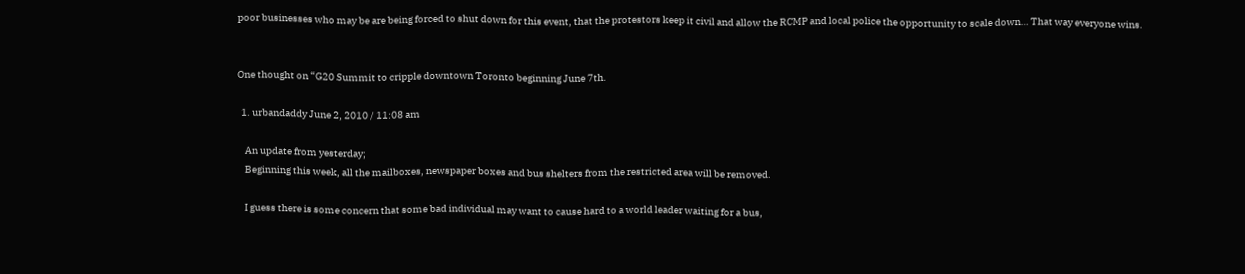poor businesses who may be are being forced to shut down for this event, that the protestors keep it civil and allow the RCMP and local police the opportunity to scale down… That way everyone wins.


One thought on “G20 Summit to cripple downtown Toronto beginning June 7th.

  1. urbandaddy June 2, 2010 / 11:08 am

    An update from yesterday;
    Beginning this week, all the mailboxes, newspaper boxes and bus shelters from the restricted area will be removed.

    I guess there is some concern that some bad individual may want to cause hard to a world leader waiting for a bus,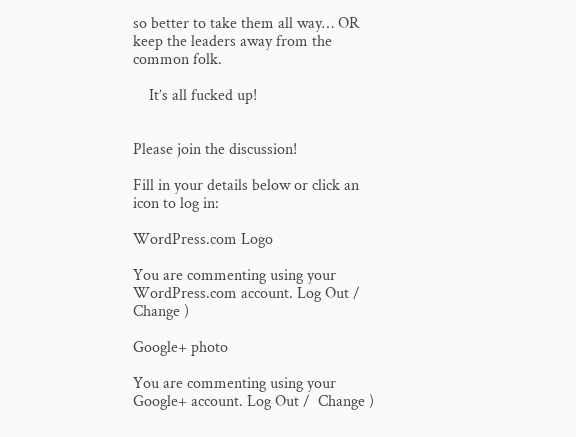so better to take them all way… OR keep the leaders away from the common folk.

    It’s all fucked up!


Please join the discussion!

Fill in your details below or click an icon to log in:

WordPress.com Logo

You are commenting using your WordPress.com account. Log Out /  Change )

Google+ photo

You are commenting using your Google+ account. Log Out /  Change )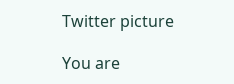Twitter picture

You are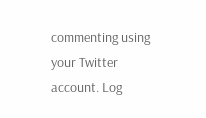commenting using your Twitter account. Log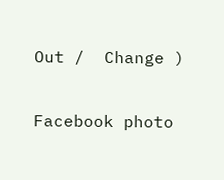Out /  Change )

Facebook photo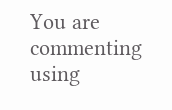You are commenting using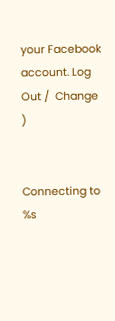your Facebook account. Log Out /  Change )


Connecting to %s